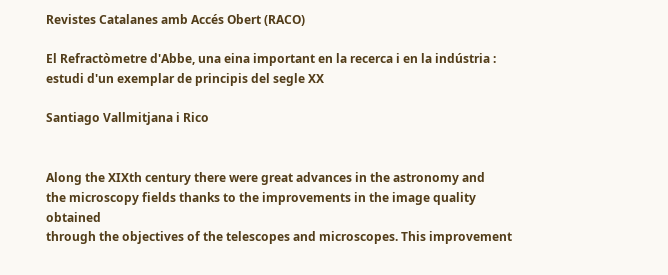Revistes Catalanes amb Accés Obert (RACO)

El Refractòmetre d'Abbe, una eina important en la recerca i en la indústria : estudi d'un exemplar de principis del segle XX

Santiago Vallmitjana i Rico


Along the XIXth century there were great advances in the astronomy and
the microscopy fields thanks to the improvements in the image quality obtained
through the objectives of the telescopes and microscopes. This improvement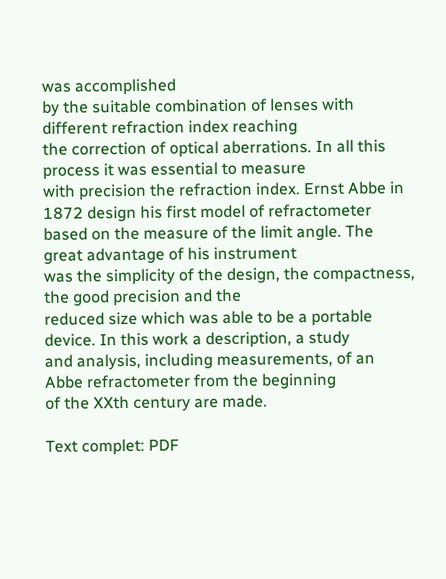was accomplished
by the suitable combination of lenses with different refraction index reaching
the correction of optical aberrations. In all this process it was essential to measure
with precision the refraction index. Ernst Abbe in 1872 design his first model of refractometer
based on the measure of the limit angle. The great advantage of his instrument
was the simplicity of the design, the compactness, the good precision and the
reduced size which was able to be a portable device. In this work a description, a study
and analysis, including measurements, of an Abbe refractometer from the beginning
of the XXth century are made.

Text complet: PDF